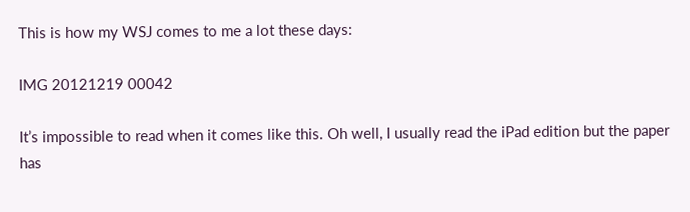This is how my WSJ comes to me a lot these days:

IMG 20121219 00042

It’s impossible to read when it comes like this. Oh well, I usually read the iPad edition but the paper has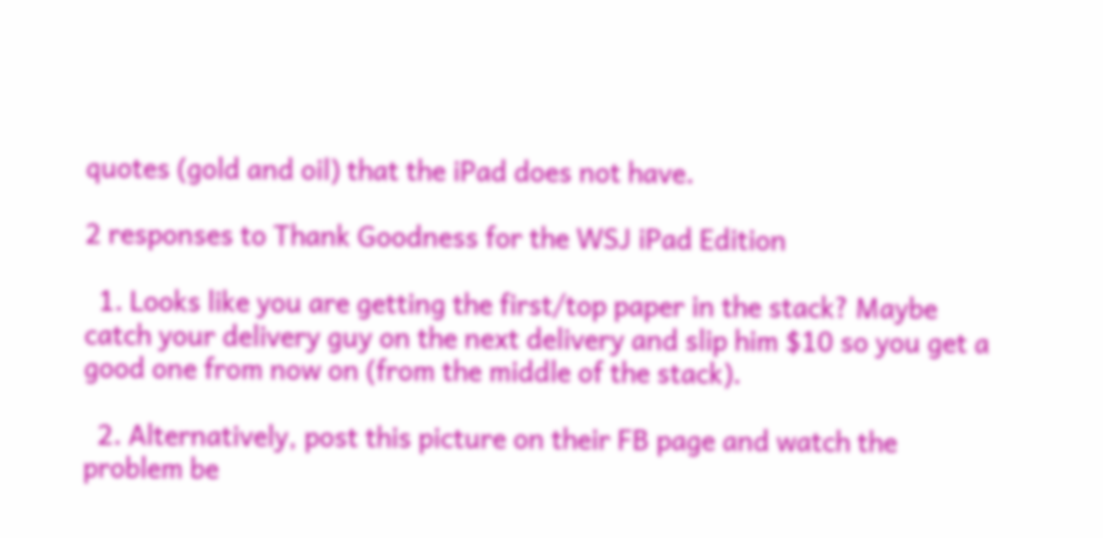quotes (gold and oil) that the iPad does not have.

2 responses to Thank Goodness for the WSJ iPad Edition

  1. Looks like you are getting the first/top paper in the stack? Maybe catch your delivery guy on the next delivery and slip him $10 so you get a good one from now on (from the middle of the stack).

  2. Alternatively, post this picture on their FB page and watch the problem be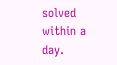solved within a day.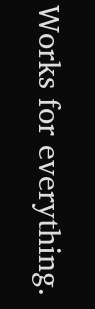Works for everything.